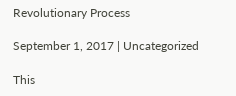Revolutionary Process

September 1, 2017 | Uncategorized

This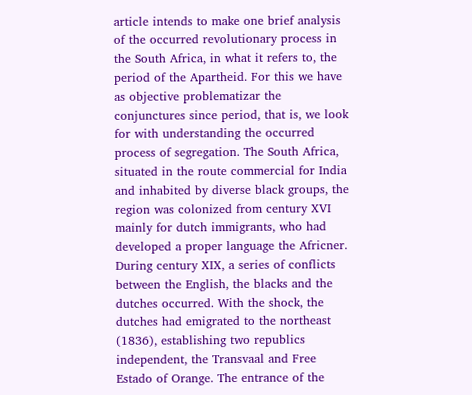article intends to make one brief analysis of the occurred revolutionary process in the South Africa, in what it refers to, the period of the Apartheid. For this we have as objective problematizar the conjunctures since period, that is, we look for with understanding the occurred process of segregation. The South Africa, situated in the route commercial for India and inhabited by diverse black groups, the region was colonized from century XVI mainly for dutch immigrants, who had developed a proper language the Africner. During century XIX, a series of conflicts between the English, the blacks and the dutches occurred. With the shock, the dutches had emigrated to the northeast (1836), establishing two republics independent, the Transvaal and Free Estado of Orange. The entrance of the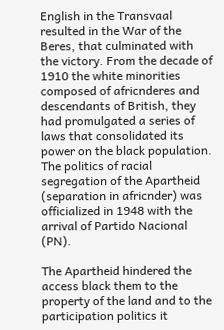English in the Transvaal resulted in the War of the Beres, that culminated with the victory. From the decade of 1910 the white minorities composed of africnderes and descendants of British, they had promulgated a series of laws that consolidated its power on the black population. The politics of racial segregation of the Apartheid (separation in africnder) was officialized in 1948 with the arrival of Partido Nacional (PN).

The Apartheid hindered the access black them to the property of the land and to the participation politics it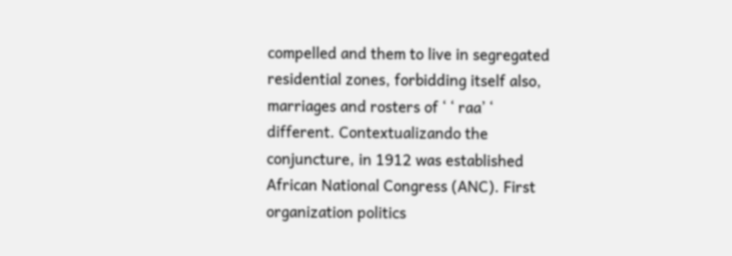compelled and them to live in segregated residential zones, forbidding itself also, marriages and rosters of ‘ ‘ raa’ ‘ different. Contextualizando the conjuncture, in 1912 was established African National Congress (ANC). First organization politics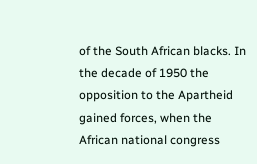of the South African blacks. In the decade of 1950 the opposition to the Apartheid gained forces, when the African national congress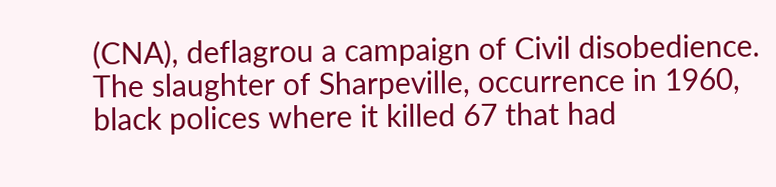(CNA), deflagrou a campaign of Civil disobedience. The slaughter of Sharpeville, occurrence in 1960, black polices where it killed 67 that had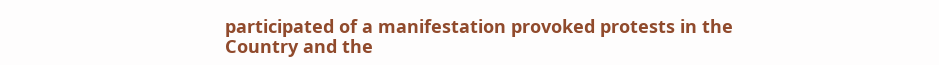participated of a manifestation provoked protests in the Country and the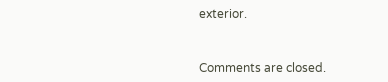exterior.


Comments are closed.